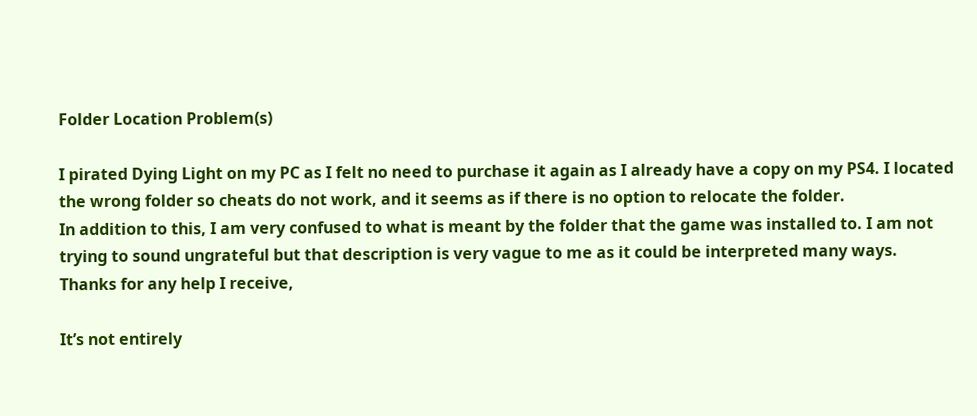Folder Location Problem(s)

I pirated Dying Light on my PC as I felt no need to purchase it again as I already have a copy on my PS4. I located the wrong folder so cheats do not work, and it seems as if there is no option to relocate the folder.
In addition to this, I am very confused to what is meant by the folder that the game was installed to. I am not trying to sound ungrateful but that description is very vague to me as it could be interpreted many ways.
Thanks for any help I receive,

It’s not entirely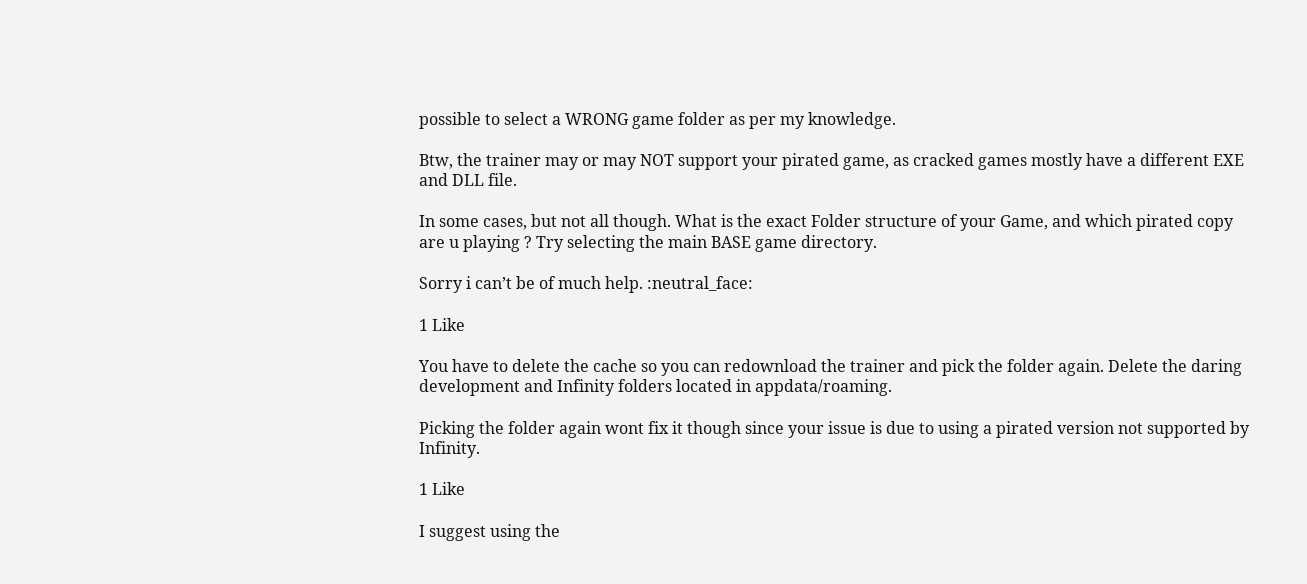possible to select a WRONG game folder as per my knowledge.

Btw, the trainer may or may NOT support your pirated game, as cracked games mostly have a different EXE and DLL file.

In some cases, but not all though. What is the exact Folder structure of your Game, and which pirated copy are u playing ? Try selecting the main BASE game directory.

Sorry i can’t be of much help. :neutral_face:

1 Like

You have to delete the cache so you can redownload the trainer and pick the folder again. Delete the daring development and Infinity folders located in appdata/roaming.

Picking the folder again wont fix it though since your issue is due to using a pirated version not supported by Infinity.

1 Like

I suggest using the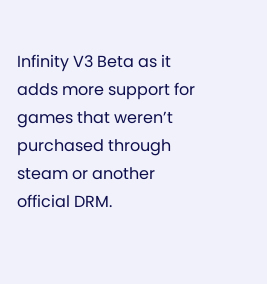Infinity V3 Beta as it adds more support for games that weren’t purchased through steam or another official DRM.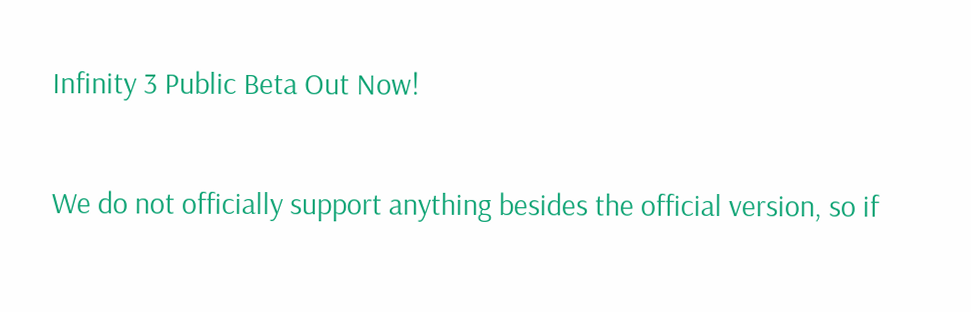Infinity 3 Public Beta Out Now!

We do not officially support anything besides the official version, so if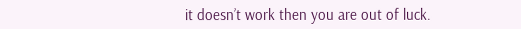it doesn’t work then you are out of luck.